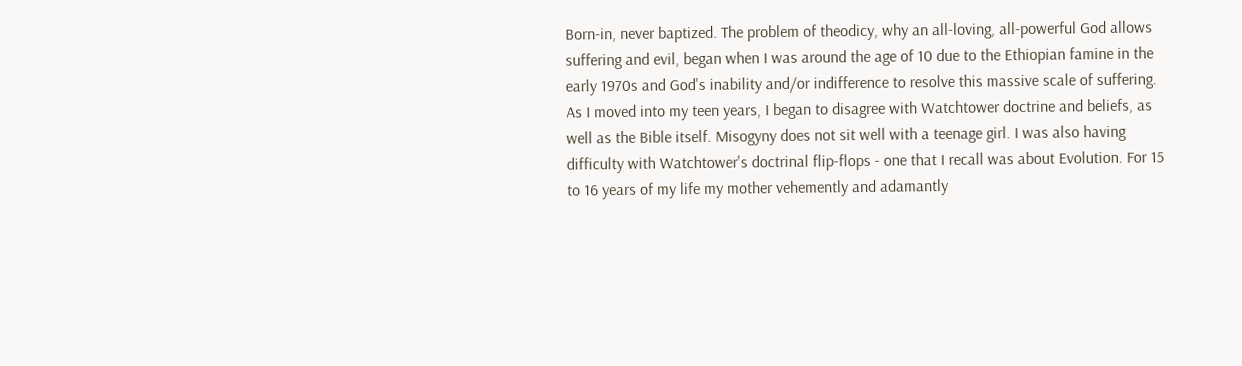Born-in, never baptized. The problem of theodicy, why an all-loving, all-powerful God allows suffering and evil, began when I was around the age of 10 due to the Ethiopian famine in the early 1970s and God's inability and/or indifference to resolve this massive scale of suffering. As I moved into my teen years, I began to disagree with Watchtower doctrine and beliefs, as well as the Bible itself. Misogyny does not sit well with a teenage girl. I was also having difficulty with Watchtower's doctrinal flip-flops - one that I recall was about Evolution. For 15 to 16 years of my life my mother vehemently and adamantly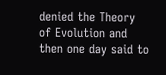denied the Theory of Evolution and then one day said to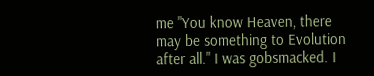me "You know Heaven, there may be something to Evolution after all." I was gobsmacked. I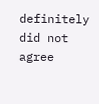definitely did not agree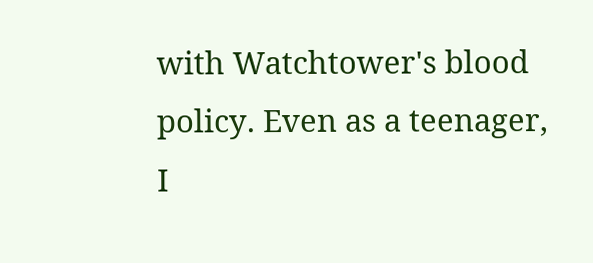with Watchtower's blood policy. Even as a teenager, I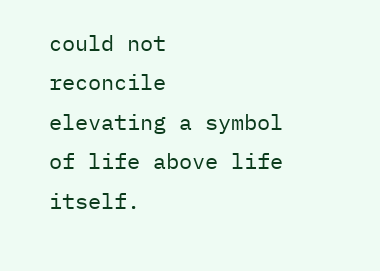could not reconcile elevating a symbol of life above life itself.